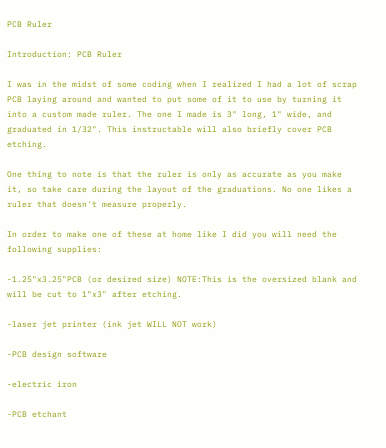PCB Ruler

Introduction: PCB Ruler

I was in the midst of some coding when I realized I had a lot of scrap PCB laying around and wanted to put some of it to use by turning it into a custom made ruler. The one I made is 3" long, 1" wide, and graduated in 1/32". This instructable will also briefly cover PCB etching.

One thing to note is that the ruler is only as accurate as you make it, so take care during the layout of the graduations. No one likes a ruler that doesn't measure properly.

In order to make one of these at home like I did you will need the following supplies:

-1.25"x3.25"PCB (or desired size) NOTE:This is the oversized blank and will be cut to 1"x3" after etching.

-laser jet printer (ink jet WILL NOT work)

-PCB design software

-electric iron

-PCB etchant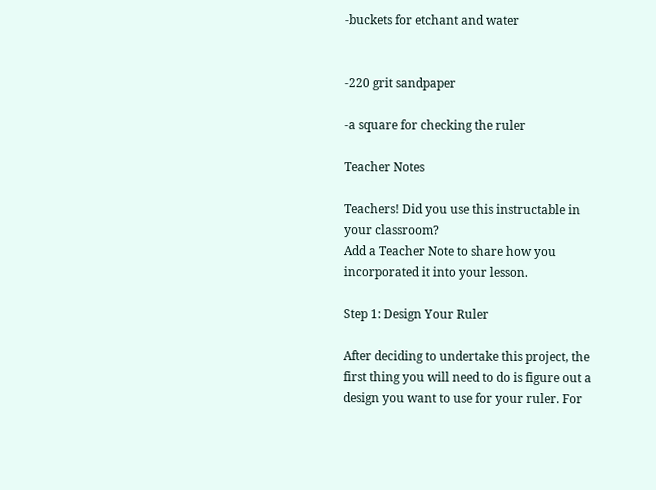-buckets for etchant and water


-220 grit sandpaper

-a square for checking the ruler

Teacher Notes

Teachers! Did you use this instructable in your classroom?
Add a Teacher Note to share how you incorporated it into your lesson.

Step 1: Design Your Ruler

After deciding to undertake this project, the first thing you will need to do is figure out a design you want to use for your ruler. For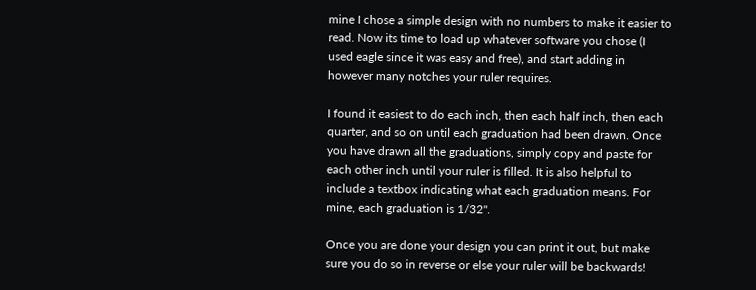mine I chose a simple design with no numbers to make it easier to read. Now its time to load up whatever software you chose (I used eagle since it was easy and free), and start adding in however many notches your ruler requires.

I found it easiest to do each inch, then each half inch, then each quarter, and so on until each graduation had been drawn. Once you have drawn all the graduations, simply copy and paste for each other inch until your ruler is filled. It is also helpful to include a textbox indicating what each graduation means. For mine, each graduation is 1/32".

Once you are done your design you can print it out, but make sure you do so in reverse or else your ruler will be backwards!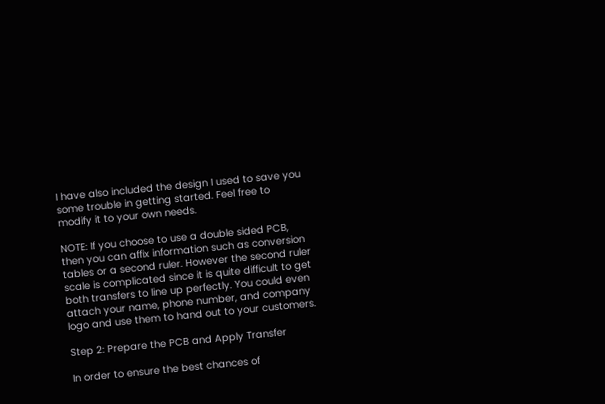I have also included the design I used to save you some trouble in getting started. Feel free to modify it to your own needs.

NOTE: If you choose to use a double sided PCB, then you can affix information such as conversion tables or a second ruler. However the second ruler scale is complicated since it is quite difficult to get both transfers to line up perfectly. You could even attach your name, phone number, and company logo and use them to hand out to your customers.

Step 2: Prepare the PCB and Apply Transfer

In order to ensure the best chances of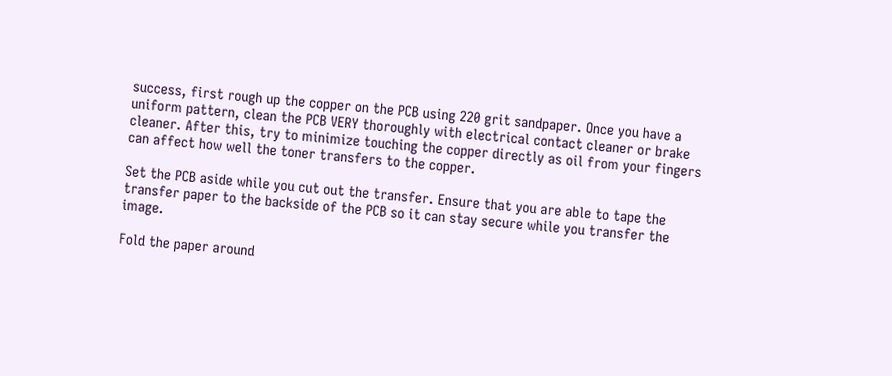success, first rough up the copper on the PCB using 220 grit sandpaper. Once you have a uniform pattern, clean the PCB VERY thoroughly with electrical contact cleaner or brake cleaner. After this, try to minimize touching the copper directly as oil from your fingers can affect how well the toner transfers to the copper.

Set the PCB aside while you cut out the transfer. Ensure that you are able to tape the transfer paper to the backside of the PCB so it can stay secure while you transfer the image.

Fold the paper around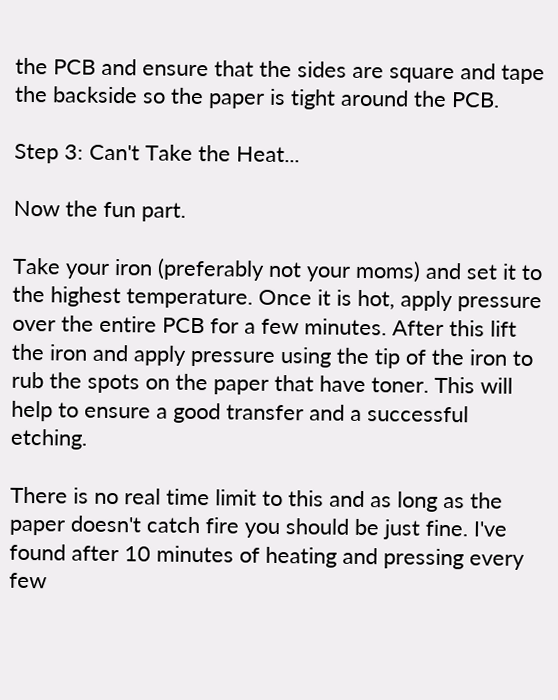the PCB and ensure that the sides are square and tape the backside so the paper is tight around the PCB.

Step 3: Can't Take the Heat...

Now the fun part.

Take your iron (preferably not your moms) and set it to the highest temperature. Once it is hot, apply pressure over the entire PCB for a few minutes. After this lift the iron and apply pressure using the tip of the iron to rub the spots on the paper that have toner. This will help to ensure a good transfer and a successful etching.

There is no real time limit to this and as long as the paper doesn't catch fire you should be just fine. I've found after 10 minutes of heating and pressing every few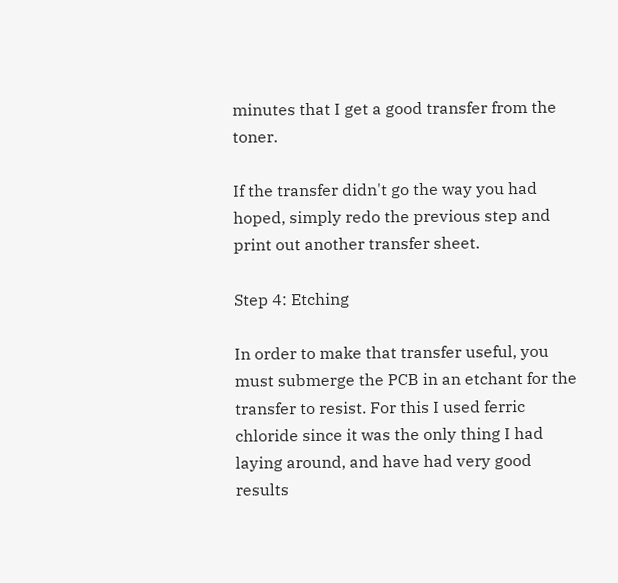minutes that I get a good transfer from the toner.

If the transfer didn't go the way you had hoped, simply redo the previous step and print out another transfer sheet.

Step 4: Etching

In order to make that transfer useful, you must submerge the PCB in an etchant for the transfer to resist. For this I used ferric chloride since it was the only thing I had laying around, and have had very good results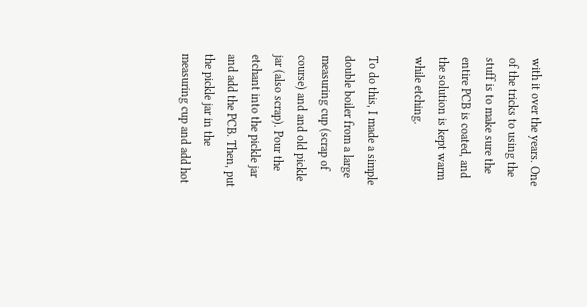with it over the years. One of the tricks to using the stuff is to make sure the entire PCB is coated, and the solution is kept warm while etching.

To do this, I made a simple double boiler from a large measuring cup (scrap of course) and and old pickle jar (also scrap). Pour the etchant into the pickle jar and add the PCB. Then, put the pickle jar in the measuring cup and add hot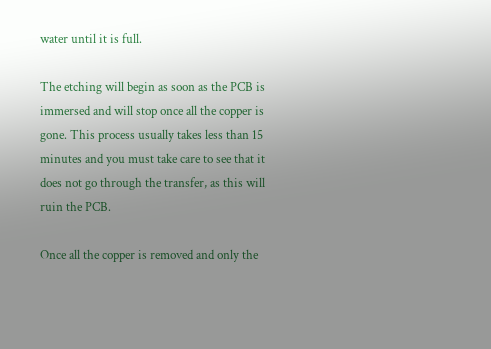water until it is full.

The etching will begin as soon as the PCB is immersed and will stop once all the copper is gone. This process usually takes less than 15 minutes and you must take care to see that it does not go through the transfer, as this will ruin the PCB.

Once all the copper is removed and only the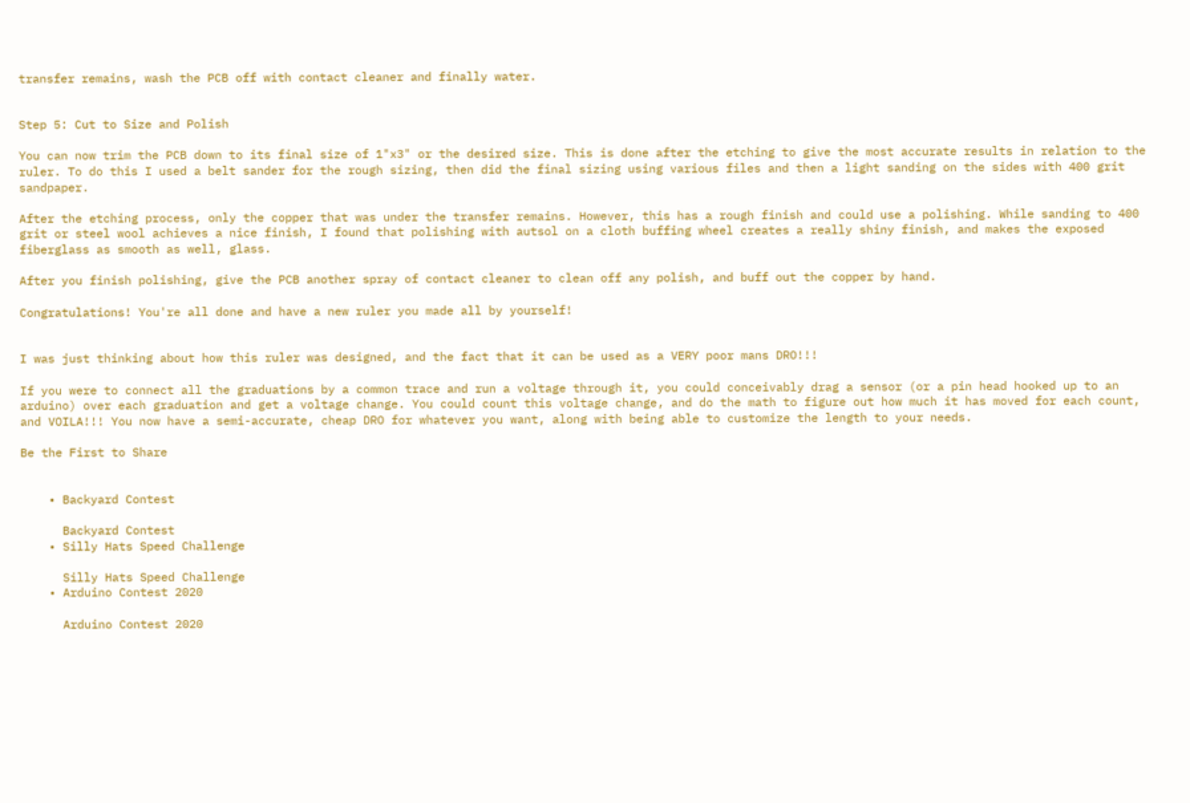transfer remains, wash the PCB off with contact cleaner and finally water.


Step 5: Cut to Size and Polish

You can now trim the PCB down to its final size of 1"x3" or the desired size. This is done after the etching to give the most accurate results in relation to the ruler. To do this I used a belt sander for the rough sizing, then did the final sizing using various files and then a light sanding on the sides with 400 grit sandpaper.

After the etching process, only the copper that was under the transfer remains. However, this has a rough finish and could use a polishing. While sanding to 400 grit or steel wool achieves a nice finish, I found that polishing with autsol on a cloth buffing wheel creates a really shiny finish, and makes the exposed fiberglass as smooth as well, glass.

After you finish polishing, give the PCB another spray of contact cleaner to clean off any polish, and buff out the copper by hand.

Congratulations! You're all done and have a new ruler you made all by yourself!


I was just thinking about how this ruler was designed, and the fact that it can be used as a VERY poor mans DRO!!!

If you were to connect all the graduations by a common trace and run a voltage through it, you could conceivably drag a sensor (or a pin head hooked up to an arduino) over each graduation and get a voltage change. You could count this voltage change, and do the math to figure out how much it has moved for each count, and VOILA!!! You now have a semi-accurate, cheap DRO for whatever you want, along with being able to customize the length to your needs.

Be the First to Share


    • Backyard Contest

      Backyard Contest
    • Silly Hats Speed Challenge

      Silly Hats Speed Challenge
    • Arduino Contest 2020

      Arduino Contest 2020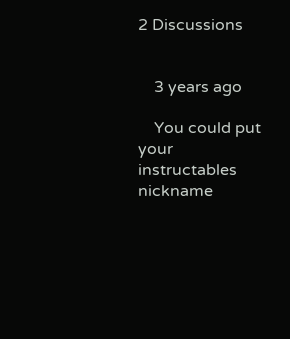2 Discussions


    3 years ago

    You could put your instructables nickname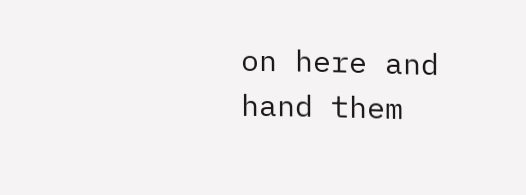on here and hand them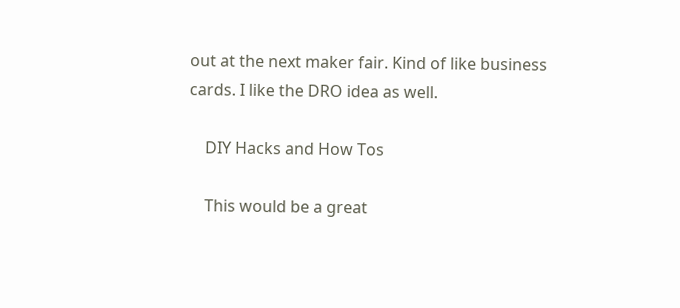out at the next maker fair. Kind of like business cards. I like the DRO idea as well.

    DIY Hacks and How Tos

    This would be a great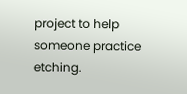project to help someone practice etching.